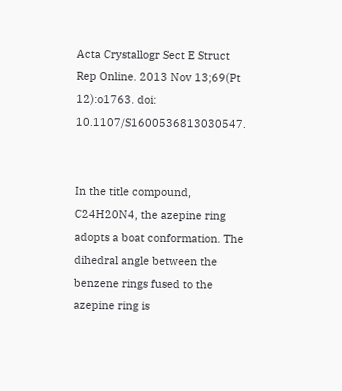Acta Crystallogr Sect E Struct Rep Online. 2013 Nov 13;69(Pt 12):o1763. doi: 10.1107/S1600536813030547.


In the title compound, C24H20N4, the azepine ring adopts a boat conformation. The dihedral angle between the benzene rings fused to the azepine ring is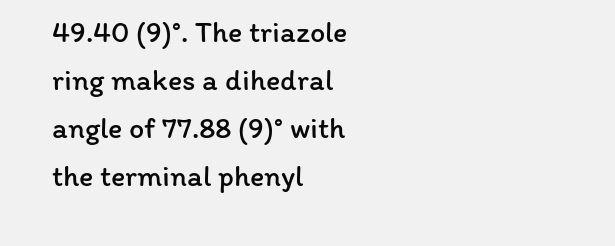49.40 (9)°. The triazole ring makes a dihedral angle of 77.88 (9)° with the terminal phenyl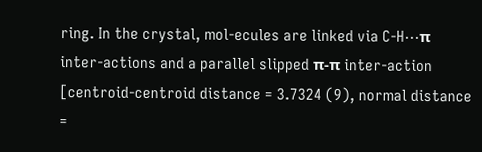ring. In the crystal, mol-ecules are linked via C-H⋯π inter-actions and a parallel slipped π-π inter-action [centroid-centroid distance = 3.7324 (9), normal distance =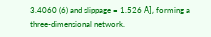3.4060 (6) and slippage = 1.526 Å], forming a three-dimensional network.